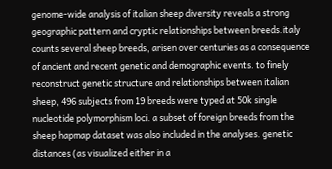genome-wide analysis of italian sheep diversity reveals a strong geographic pattern and cryptic relationships between breeds.italy counts several sheep breeds, arisen over centuries as a consequence of ancient and recent genetic and demographic events. to finely reconstruct genetic structure and relationships between italian sheep, 496 subjects from 19 breeds were typed at 50k single nucleotide polymorphism loci. a subset of foreign breeds from the sheep hapmap dataset was also included in the analyses. genetic distances (as visualized either in a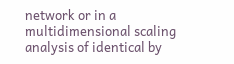network or in a multidimensional scaling analysis of identical by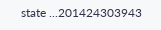state ...201424303943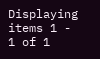Displaying items 1 - 1 of 1